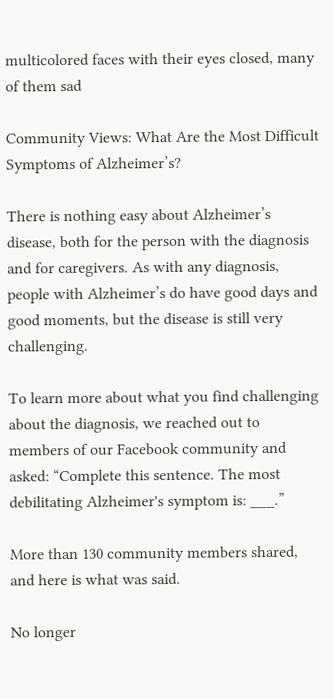multicolored faces with their eyes closed, many of them sad

Community Views: What Are the Most Difficult Symptoms of Alzheimer’s?

There is nothing easy about Alzheimer’s disease, both for the person with the diagnosis and for caregivers. As with any diagnosis, people with Alzheimer’s do have good days and good moments, but the disease is still very challenging.

To learn more about what you find challenging about the diagnosis, we reached out to members of our Facebook community and asked: “Complete this sentence. The most debilitating Alzheimer's symptom is: ___.”

More than 130 community members shared, and here is what was said.

No longer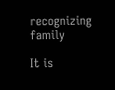recognizing family

It is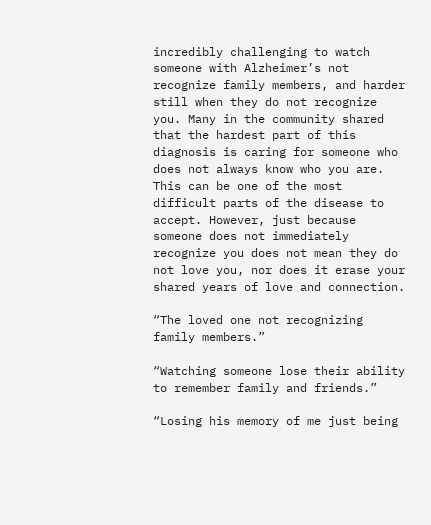incredibly challenging to watch someone with Alzheimer’s not recognize family members, and harder still when they do not recognize you. Many in the community shared that the hardest part of this diagnosis is caring for someone who does not always know who you are. This can be one of the most difficult parts of the disease to accept. However, just because someone does not immediately recognize you does not mean they do not love you, nor does it erase your shared years of love and connection.

“The loved one not recognizing family members.”

“Watching someone lose their ability to remember family and friends.”

“Losing his memory of me just being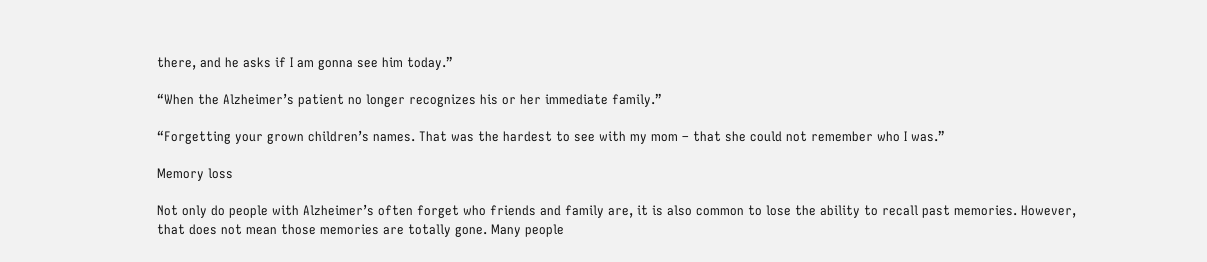there, and he asks if I am gonna see him today.”

“When the Alzheimer’s patient no longer recognizes his or her immediate family.”

“Forgetting your grown children’s names. That was the hardest to see with my mom – that she could not remember who I was.”

Memory loss

Not only do people with Alzheimer’s often forget who friends and family are, it is also common to lose the ability to recall past memories. However, that does not mean those memories are totally gone. Many people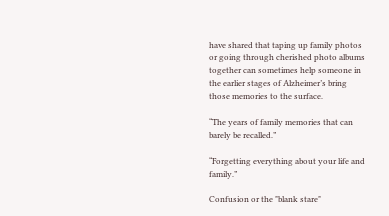have shared that taping up family photos or going through cherished photo albums together can sometimes help someone in the earlier stages of Alzheimer’s bring those memories to the surface.

“The years of family memories that can barely be recalled.”

“Forgetting everything about your life and family.”

Confusion or the "blank stare"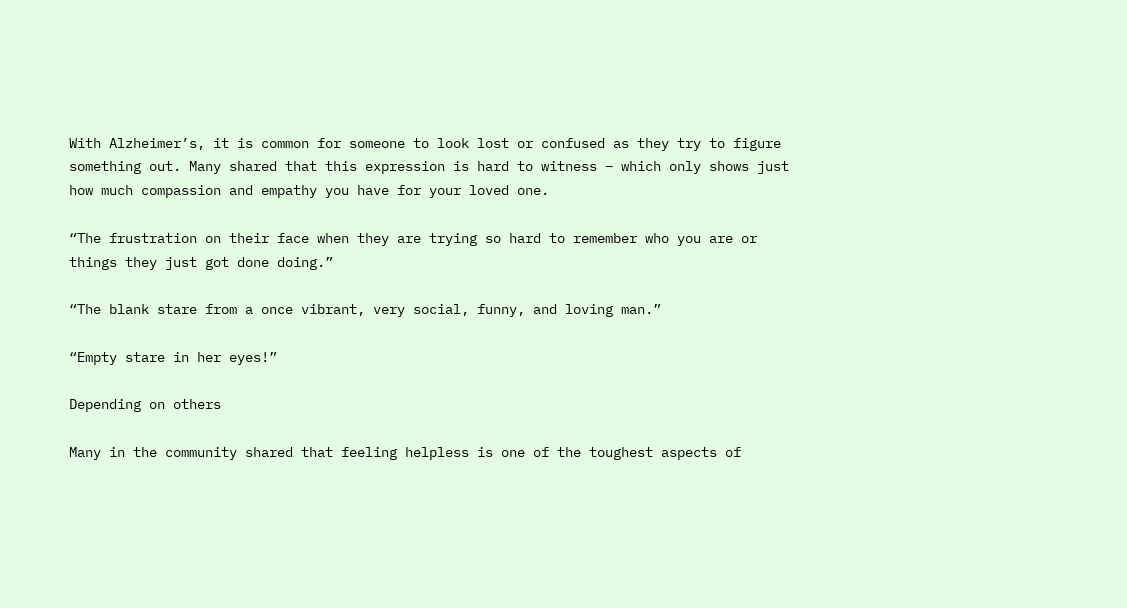With Alzheimer’s, it is common for someone to look lost or confused as they try to figure something out. Many shared that this expression is hard to witness – which only shows just how much compassion and empathy you have for your loved one.

“The frustration on their face when they are trying so hard to remember who you are or things they just got done doing.”

“The blank stare from a once vibrant, very social, funny, and loving man.”

“Empty stare in her eyes!”

Depending on others

Many in the community shared that feeling helpless is one of the toughest aspects of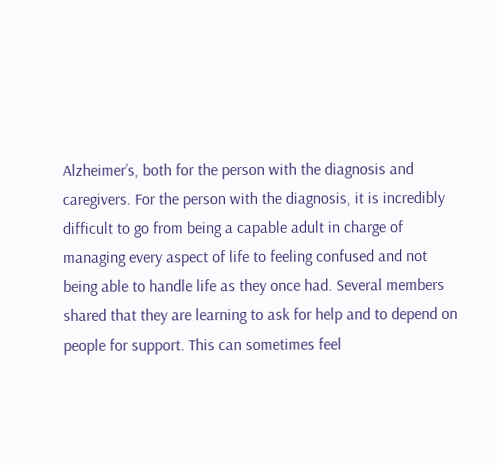Alzheimer’s, both for the person with the diagnosis and caregivers. For the person with the diagnosis, it is incredibly difficult to go from being a capable adult in charge of managing every aspect of life to feeling confused and not being able to handle life as they once had. Several members shared that they are learning to ask for help and to depend on people for support. This can sometimes feel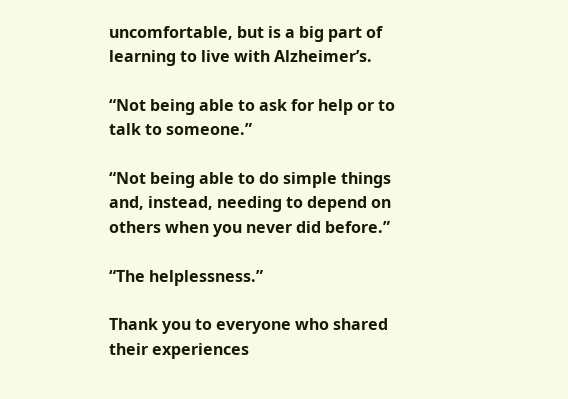uncomfortable, but is a big part of learning to live with Alzheimer’s.

“Not being able to ask for help or to talk to someone.”

“Not being able to do simple things and, instead, needing to depend on others when you never did before.”

“The helplessness.”

Thank you to everyone who shared their experiences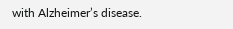with Alzheimer’s disease.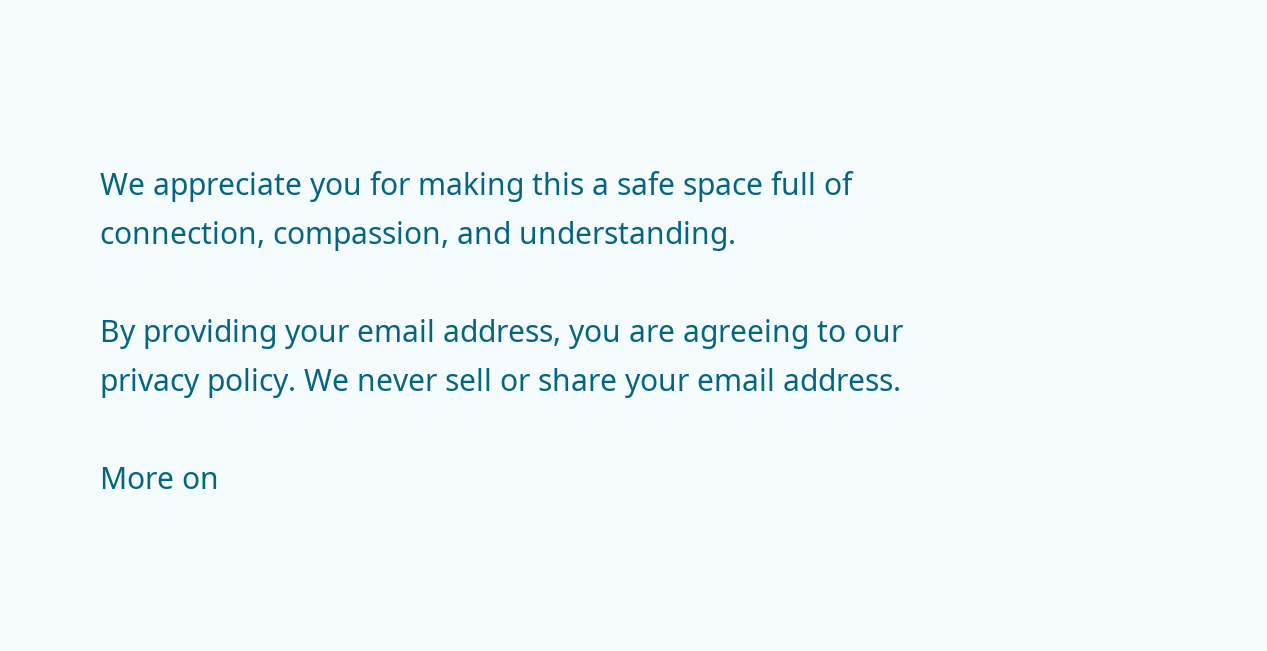We appreciate you for making this a safe space full of connection, compassion, and understanding.

By providing your email address, you are agreeing to our privacy policy. We never sell or share your email address.

More on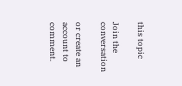this topic

Join the conversation

or create an account to comment.